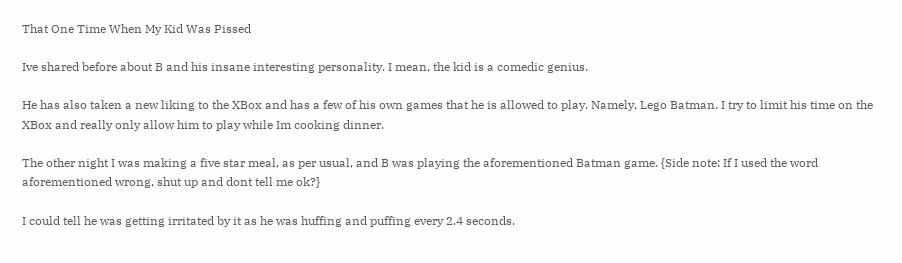That One Time When My Kid Was Pissed

Ive shared before about B and his insane interesting personality. I mean, the kid is a comedic genius.

He has also taken a new liking to the XBox and has a few of his own games that he is allowed to play. Namely, Lego Batman. I try to limit his time on the XBox and really only allow him to play while Im cooking dinner.

The other night I was making a five star meal, as per usual, and B was playing the aforementioned Batman game. {Side note: If I used the word aforementioned wrong, shut up and dont tell me ok?}

I could tell he was getting irritated by it as he was huffing and puffing every 2.4 seconds.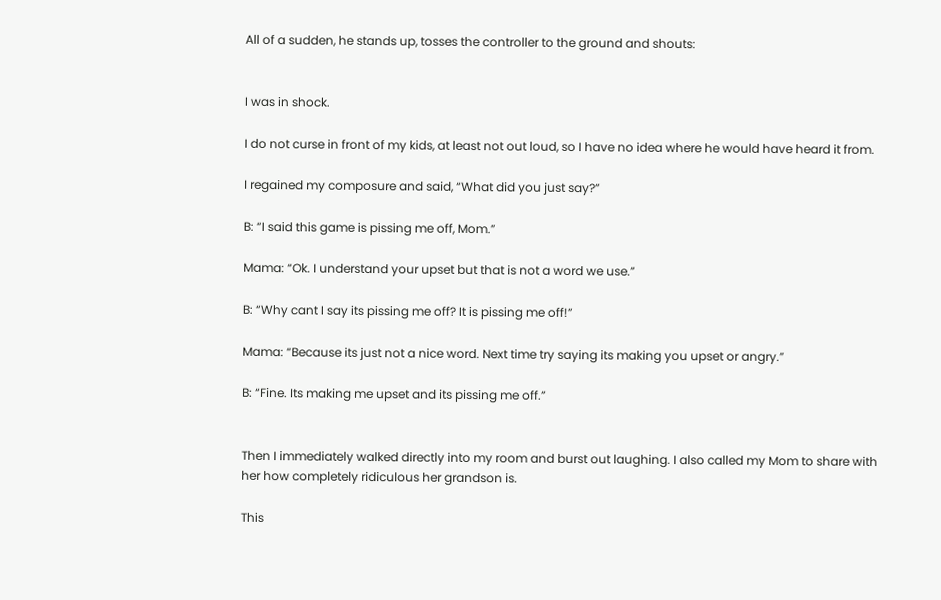All of a sudden, he stands up, tosses the controller to the ground and shouts:


I was in shock.

I do not curse in front of my kids, at least not out loud, so I have no idea where he would have heard it from.

I regained my composure and said, “What did you just say?”

B: “I said this game is pissing me off, Mom.”

Mama: “Ok. I understand your upset but that is not a word we use.”

B: “Why cant I say its pissing me off? It is pissing me off!”

Mama: “Because its just not a nice word. Next time try saying its making you upset or angry.”

B: “Fine. Its making me upset and its pissing me off.”


Then I immediately walked directly into my room and burst out laughing. I also called my Mom to share with her how completely ridiculous her grandson is.

This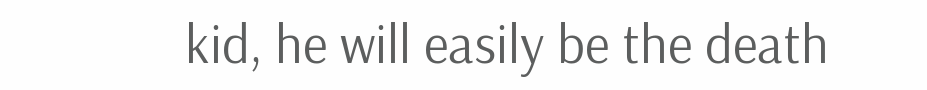kid, he will easily be the death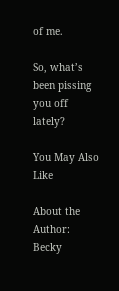of me.

So, what’s been pissing you off lately?

You May Also Like

About the Author: Becky